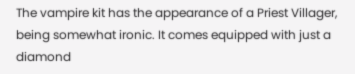The vampire kit has the appearance of a Priest Villager, being somewhat ironic. It comes equipped with just a diamond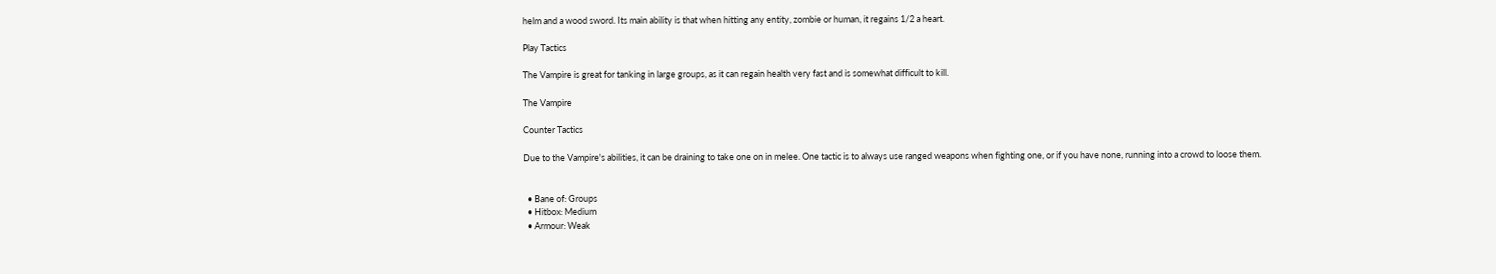helm and a wood sword. Its main ability is that when hitting any entity, zombie or human, it regains 1/2 a heart.

Play Tactics

The Vampire is great for tanking in large groups, as it can regain health very fast and is somewhat difficult to kill.

The Vampire

Counter Tactics

Due to the Vampire's abilities, it can be draining to take one on in melee. One tactic is to always use ranged weapons when fighting one, or if you have none, running into a crowd to loose them.


  • Bane of: Groups
  • Hitbox: Medium
  • Armour: Weak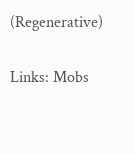(Regenerative)

Links: Mobs